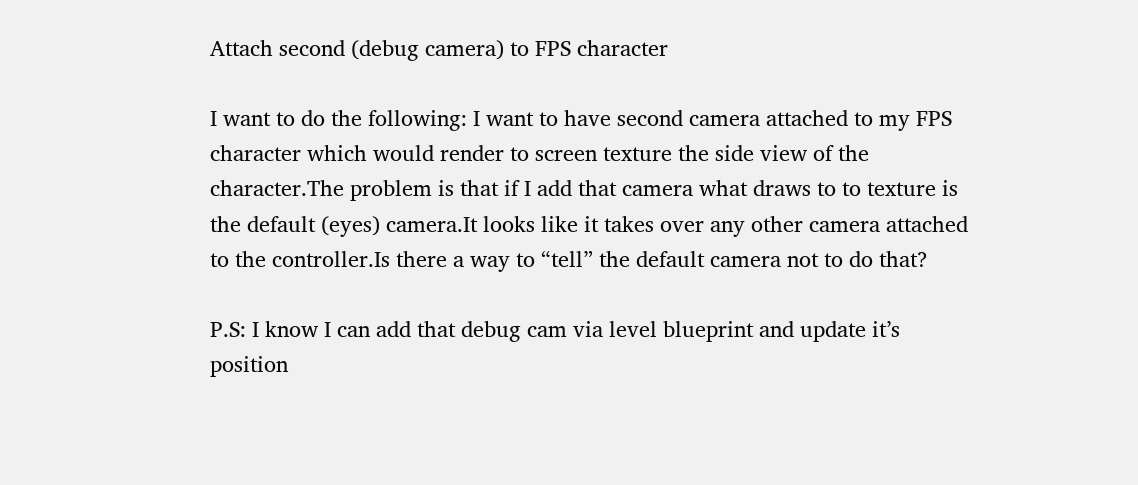Attach second (debug camera) to FPS character

I want to do the following: I want to have second camera attached to my FPS character which would render to screen texture the side view of the character.The problem is that if I add that camera what draws to to texture is the default (eyes) camera.It looks like it takes over any other camera attached to the controller.Is there a way to “tell” the default camera not to do that?

P.S: I know I can add that debug cam via level blueprint and update it’s position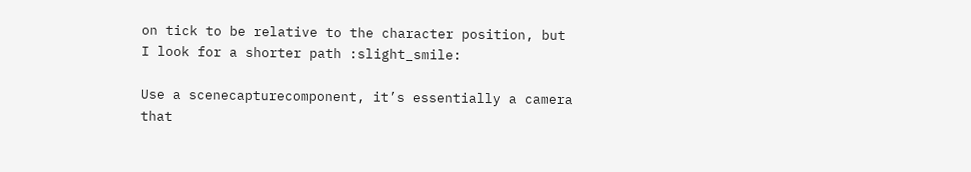on tick to be relative to the character position, but I look for a shorter path :slight_smile:

Use a scenecapturecomponent, it’s essentially a camera that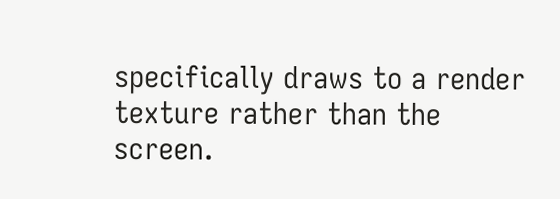specifically draws to a render texture rather than the screen.